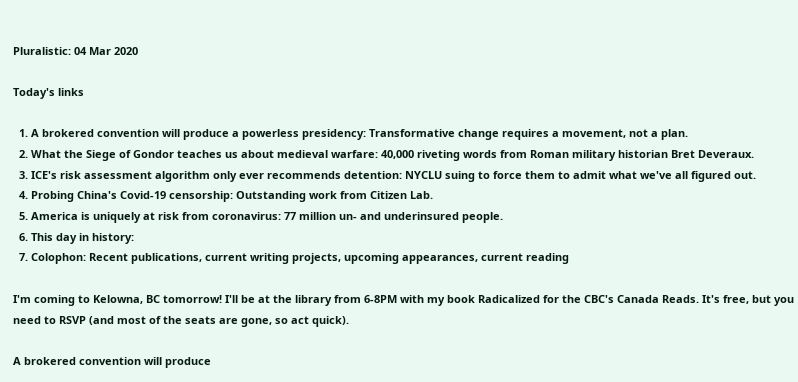Pluralistic: 04 Mar 2020

Today's links

  1. A brokered convention will produce a powerless presidency: Transformative change requires a movement, not a plan.
  2. What the Siege of Gondor teaches us about medieval warfare: 40,000 riveting words from Roman military historian Bret Deveraux.
  3. ICE's risk assessment algorithm only ever recommends detention: NYCLU suing to force them to admit what we've all figured out.
  4. Probing China's Covid-19 censorship: Outstanding work from Citizen Lab.
  5. America is uniquely at risk from coronavirus: 77 million un- and underinsured people.
  6. This day in history:
  7. Colophon: Recent publications, current writing projects, upcoming appearances, current reading

I'm coming to Kelowna, BC tomorrow! I'll be at the library from 6-8PM with my book Radicalized for the CBC's Canada Reads. It's free, but you need to RSVP (and most of the seats are gone, so act quick).

A brokered convention will produce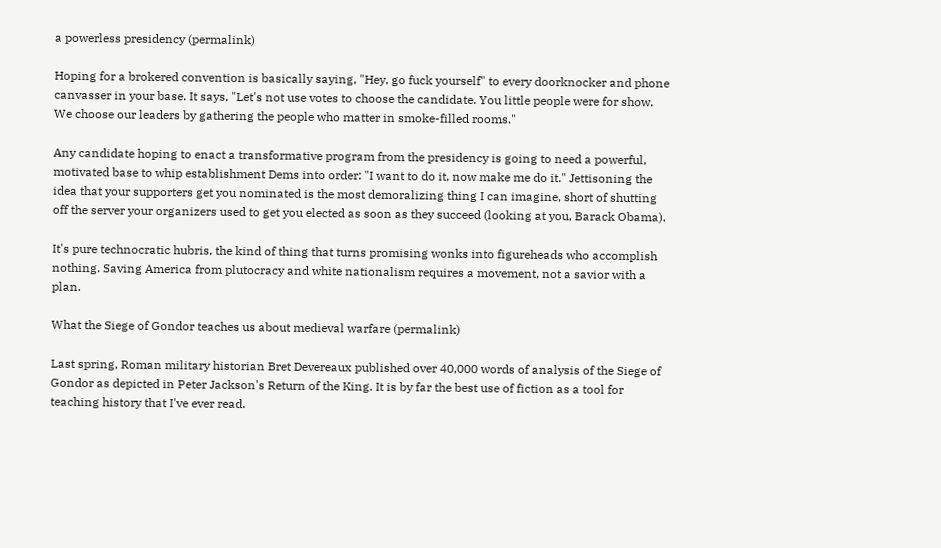a powerless presidency (permalink)

Hoping for a brokered convention is basically saying, "Hey, go fuck yourself" to every doorknocker and phone canvasser in your base. It says, "Let's not use votes to choose the candidate. You little people were for show. We choose our leaders by gathering the people who matter in smoke-filled rooms."

Any candidate hoping to enact a transformative program from the presidency is going to need a powerful, motivated base to whip establishment Dems into order: "I want to do it, now make me do it." Jettisoning the idea that your supporters get you nominated is the most demoralizing thing I can imagine, short of shutting off the server your organizers used to get you elected as soon as they succeed (looking at you, Barack Obama).

It's pure technocratic hubris, the kind of thing that turns promising wonks into figureheads who accomplish nothing. Saving America from plutocracy and white nationalism requires a movement, not a savior with a plan.

What the Siege of Gondor teaches us about medieval warfare (permalink)

Last spring, Roman military historian Bret Devereaux published over 40,000 words of analysis of the Siege of Gondor as depicted in Peter Jackson's Return of the King. It is by far the best use of fiction as a tool for teaching history that I've ever read.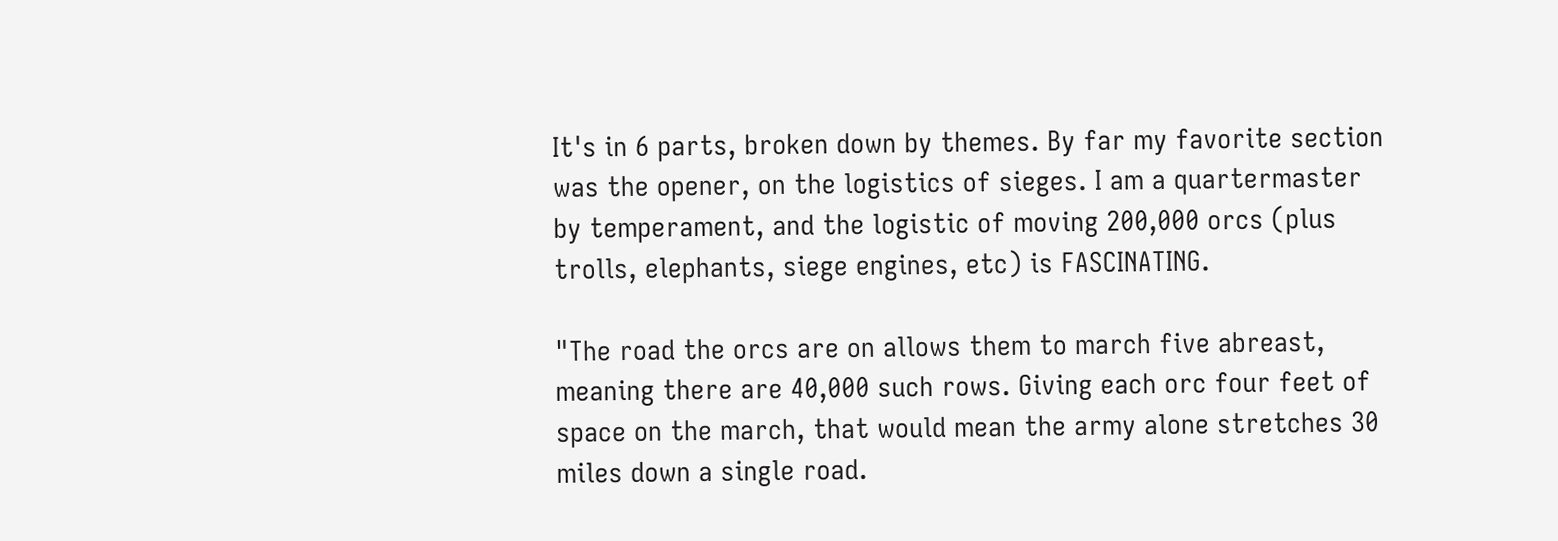It's in 6 parts, broken down by themes. By far my favorite section was the opener, on the logistics of sieges. I am a quartermaster by temperament, and the logistic of moving 200,000 orcs (plus trolls, elephants, siege engines, etc) is FASCINATING.

"The road the orcs are on allows them to march five abreast, meaning there are 40,000 such rows. Giving each orc four feet of space on the march, that would mean the army alone stretches 30 miles down a single road.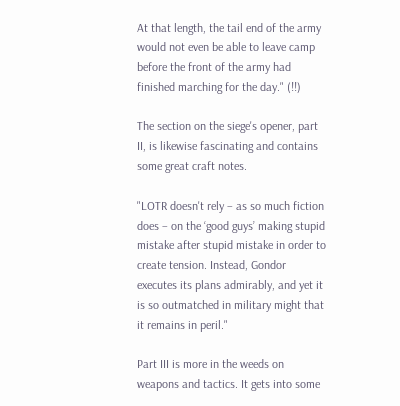At that length, the tail end of the army would not even be able to leave camp before the front of the army had finished marching for the day." (!!)

The section on the siege's opener, part II, is likewise fascinating and contains some great craft notes.

"LOTR doesn't rely – as so much fiction does – on the ‘good guys’ making stupid mistake after stupid mistake in order to create tension. Instead, Gondor executes its plans admirably, and yet it is so outmatched in military might that it remains in peril."

Part III is more in the weeds on weapons and tactics. It gets into some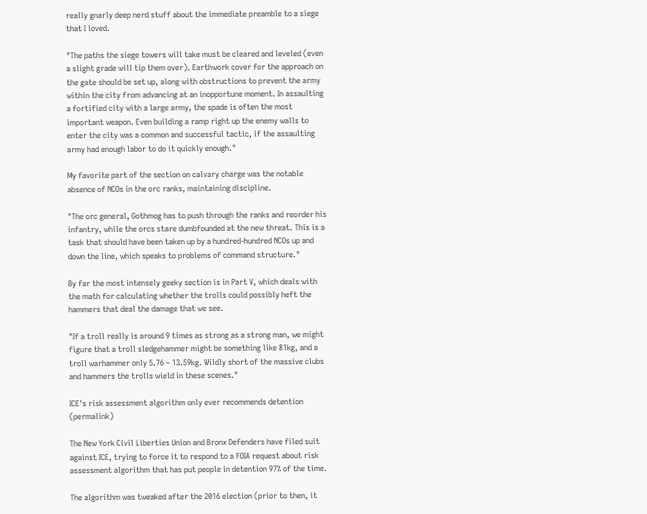really gnarly deep nerd stuff about the immediate preamble to a siege that I loved.

"The paths the siege towers will take must be cleared and leveled (even a slight grade will tip them over). Earthwork cover for the approach on the gate should be set up, along with obstructions to prevent the army within the city from advancing at an inopportune moment. In assaulting a fortified city with a large army, the spade is often the most important weapon. Even building a ramp right up the enemy walls to enter the city was a common and successful tactic, if the assaulting army had enough labor to do it quickly enough."

My favorite part of the section on calvary charge was the notable absence of NCOs in the orc ranks, maintaining discipline.

"The orc general, Gothmog has to push through the ranks and reorder his infantry, while the orcs stare dumbfounded at the new threat. This is a task that should have been taken up by a hundred-hundred NCOs up and down the line, which speaks to problems of command structure."

By far the most intensely geeky section is in Part V, which deals with the math for calculating whether the trolls could possibly heft the hammers that deal the damage that we see.

"If a troll really is around 9 times as strong as a strong man, we might figure that a troll sledgehammer might be something like 81kg, and a troll warhammer only 5.76 – 13.59kg. Wildly short of the massive clubs and hammers the trolls wield in these scenes."

ICE's risk assessment algorithm only ever recommends detention (permalink)

The New York Civil Liberties Union and Bronx Defenders have filed suit against ICE, trying to force it to respond to a FOIA request about risk assessment algorithm that has put people in detention 97% of the time.

The algorithm was tweaked after the 2016 election (prior to then, it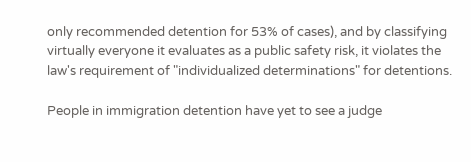only recommended detention for 53% of cases), and by classifying virtually everyone it evaluates as a public safety risk, it violates the law's requirement of "individualized determinations" for detentions.

People in immigration detention have yet to see a judge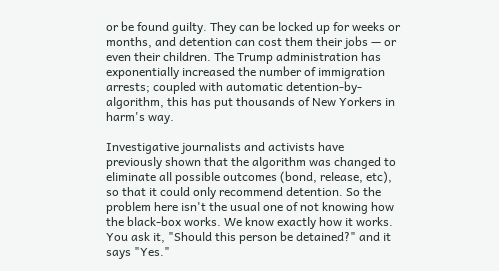or be found guilty. They can be locked up for weeks or months, and detention can cost them their jobs — or even their children. The Trump administration has exponentially increased the number of immigration arrests; coupled with automatic detention-by-algorithm, this has put thousands of New Yorkers in harm's way.

Investigative journalists and activists have previously shown that the algorithm was changed to eliminate all possible outcomes (bond, release, etc), so that it could only recommend detention. So the problem here isn't the usual one of not knowing how the black-box works. We know exactly how it works. You ask it, "Should this person be detained?" and it says "Yes."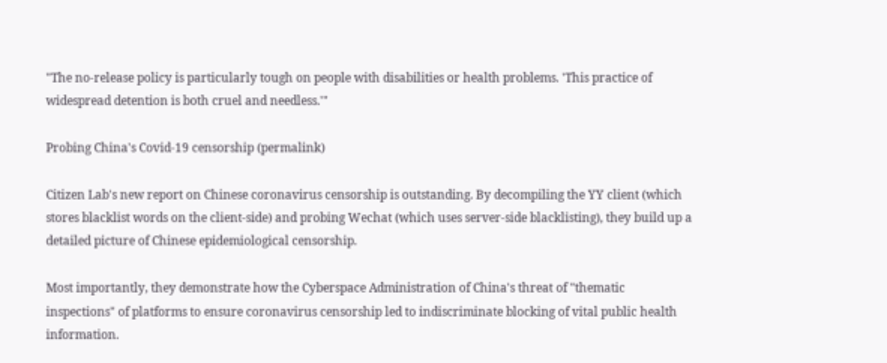"The no-release policy is particularly tough on people with disabilities or health problems. 'This practice of widespread detention is both cruel and needless.'"

Probing China's Covid-19 censorship (permalink)

Citizen Lab's new report on Chinese coronavirus censorship is outstanding. By decompiling the YY client (which stores blacklist words on the client-side) and probing Wechat (which uses server-side blacklisting), they build up a detailed picture of Chinese epidemiological censorship.

Most importantly, they demonstrate how the Cyberspace Administration of China's threat of "thematic inspections" of platforms to ensure coronavirus censorship led to indiscriminate blocking of vital public health information.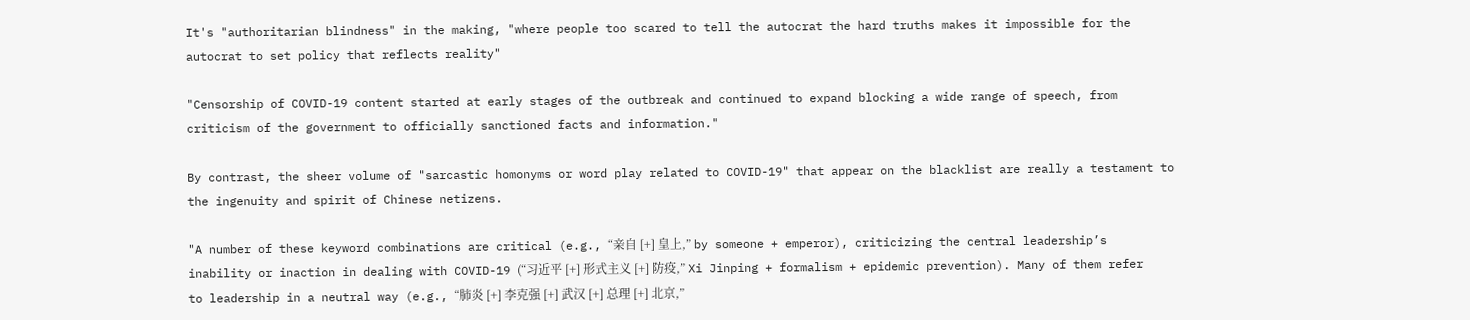It's "authoritarian blindness" in the making, "where people too scared to tell the autocrat the hard truths makes it impossible for the autocrat to set policy that reflects reality"

"Censorship of COVID-19 content started at early stages of the outbreak and continued to expand blocking a wide range of speech, from criticism of the government to officially sanctioned facts and information."

By contrast, the sheer volume of "sarcastic homonyms or word play related to COVID-19" that appear on the blacklist are really a testament to the ingenuity and spirit of Chinese netizens.

"A number of these keyword combinations are critical (e.g., “亲自 [+] 皇上,” by someone + emperor), criticizing the central leadership’s inability or inaction in dealing with COVID-19 (“习近平 [+] 形式主义 [+] 防疫,” Xi Jinping + formalism + epidemic prevention). Many of them refer to leadership in a neutral way (e.g., “肺炎 [+] 李克强 [+] 武汉 [+] 总理 [+] 北京,”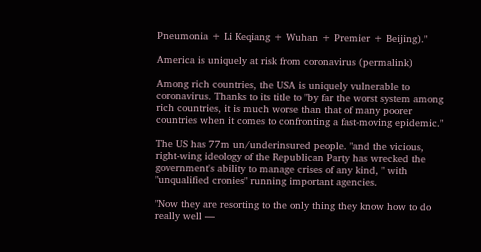Pneumonia + Li Keqiang + Wuhan + Premier + Beijing)."

America is uniquely at risk from coronavirus (permalink)

Among rich countries, the USA is uniquely vulnerable to coronavirus. Thanks to its title to "by far the worst system among rich countries, it is much worse than that of many poorer countries when it comes to confronting a fast-moving epidemic."

The US has 77m un/underinsured people. "and the vicious, right-wing ideology of the Republican Party has wrecked the government's ability to manage crises of any kind, " with "unqualified cronies" running important agencies.

"Now they are resorting to the only thing they know how to do really well —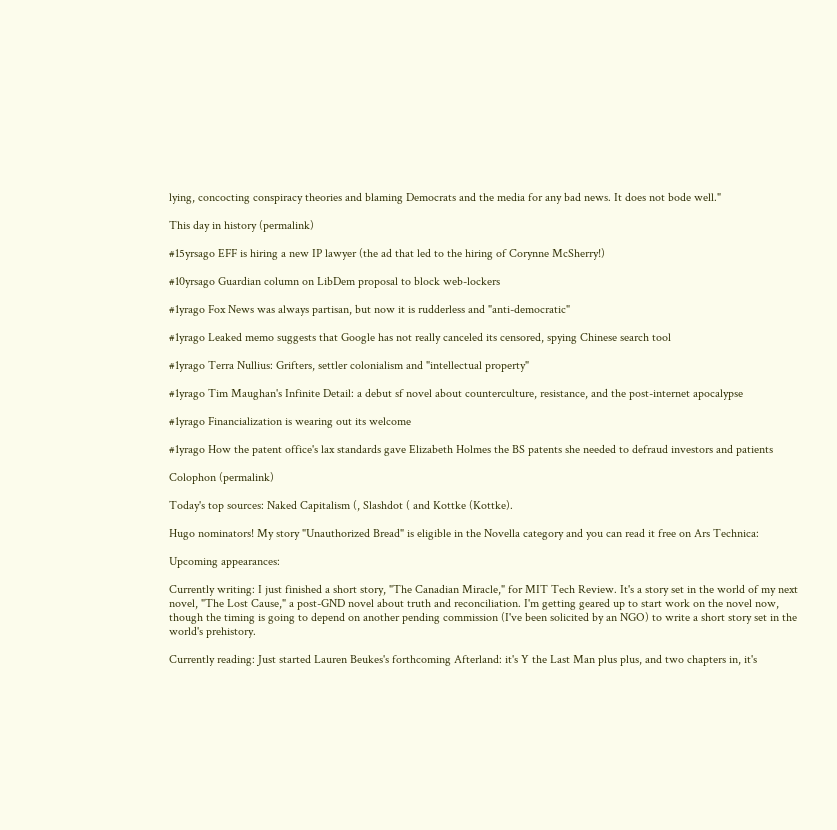lying, concocting conspiracy theories and blaming Democrats and the media for any bad news. It does not bode well."

This day in history (permalink)

#15yrsago EFF is hiring a new IP lawyer (the ad that led to the hiring of Corynne McSherry!)

#10yrsago Guardian column on LibDem proposal to block web-lockers

#1yrago Fox News was always partisan, but now it is rudderless and "anti-democratic"

#1yrago Leaked memo suggests that Google has not really canceled its censored, spying Chinese search tool

#1yrago Terra Nullius: Grifters, settler colonialism and "intellectual property"

#1yrago Tim Maughan's Infinite Detail: a debut sf novel about counterculture, resistance, and the post-internet apocalypse

#1yrago Financialization is wearing out its welcome

#1yrago How the patent office's lax standards gave Elizabeth Holmes the BS patents she needed to defraud investors and patients

Colophon (permalink)

Today's top sources: Naked Capitalism (, Slashdot ( and Kottke (Kottke).

Hugo nominators! My story "Unauthorized Bread" is eligible in the Novella category and you can read it free on Ars Technica:

Upcoming appearances:

Currently writing: I just finished a short story, "The Canadian Miracle," for MIT Tech Review. It's a story set in the world of my next novel, "The Lost Cause," a post-GND novel about truth and reconciliation. I'm getting geared up to start work on the novel now, though the timing is going to depend on another pending commission (I've been solicited by an NGO) to write a short story set in the world's prehistory.

Currently reading: Just started Lauren Beukes's forthcoming Afterland: it's Y the Last Man plus plus, and two chapters in, it's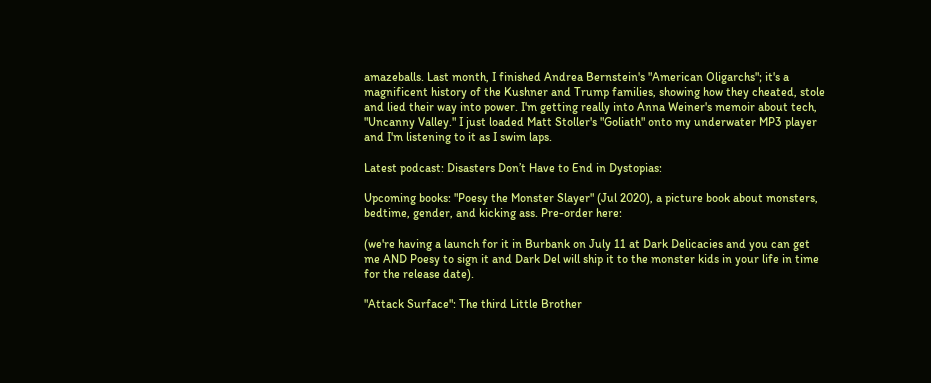amazeballs. Last month, I finished Andrea Bernstein's "American Oligarchs"; it's a magnificent history of the Kushner and Trump families, showing how they cheated, stole and lied their way into power. I'm getting really into Anna Weiner's memoir about tech, "Uncanny Valley." I just loaded Matt Stoller's "Goliath" onto my underwater MP3 player and I'm listening to it as I swim laps.

Latest podcast: Disasters Don’t Have to End in Dystopias:

Upcoming books: "Poesy the Monster Slayer" (Jul 2020), a picture book about monsters, bedtime, gender, and kicking ass. Pre-order here:

(we're having a launch for it in Burbank on July 11 at Dark Delicacies and you can get me AND Poesy to sign it and Dark Del will ship it to the monster kids in your life in time for the release date).

"Attack Surface": The third Little Brother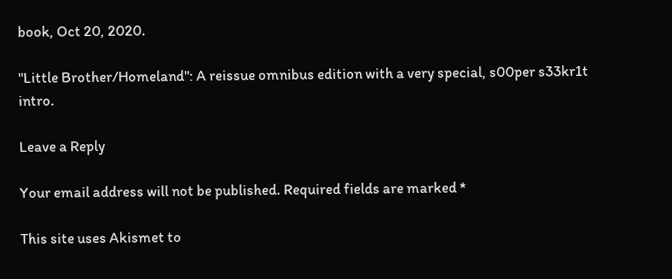book, Oct 20, 2020.

"Little Brother/Homeland": A reissue omnibus edition with a very special, s00per s33kr1t intro.

Leave a Reply

Your email address will not be published. Required fields are marked *

This site uses Akismet to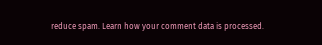reduce spam. Learn how your comment data is processed.